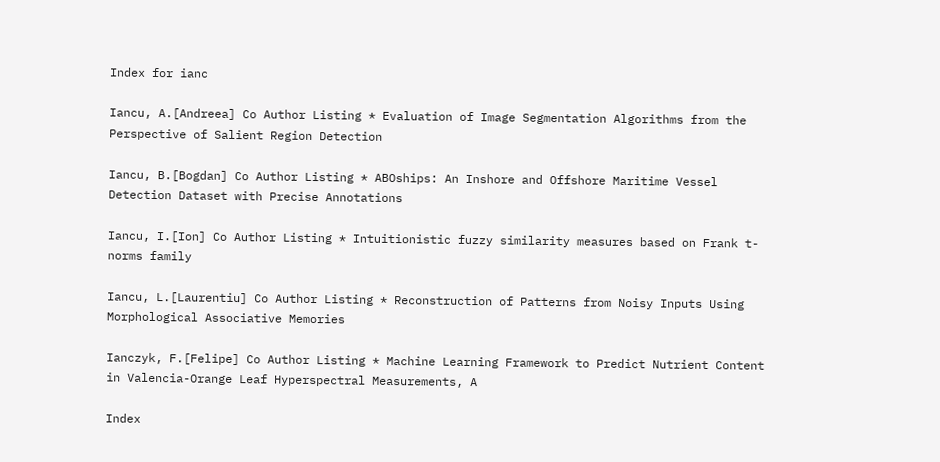Index for ianc

Iancu, A.[Andreea] Co Author Listing * Evaluation of Image Segmentation Algorithms from the Perspective of Salient Region Detection

Iancu, B.[Bogdan] Co Author Listing * ABOships: An Inshore and Offshore Maritime Vessel Detection Dataset with Precise Annotations

Iancu, I.[Ion] Co Author Listing * Intuitionistic fuzzy similarity measures based on Frank t-norms family

Iancu, L.[Laurentiu] Co Author Listing * Reconstruction of Patterns from Noisy Inputs Using Morphological Associative Memories

Ianczyk, F.[Felipe] Co Author Listing * Machine Learning Framework to Predict Nutrient Content in Valencia-Orange Leaf Hyperspectral Measurements, A

Index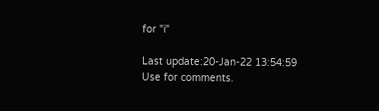for "i"

Last update:20-Jan-22 13:54:59
Use for comments.